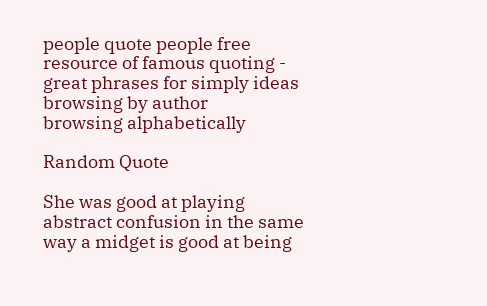people quote people free resource of famous quoting - great phrases for simply ideas
browsing by author
browsing alphabetically

Random Quote

She was good at playing abstract confusion in the same way a midget is good at being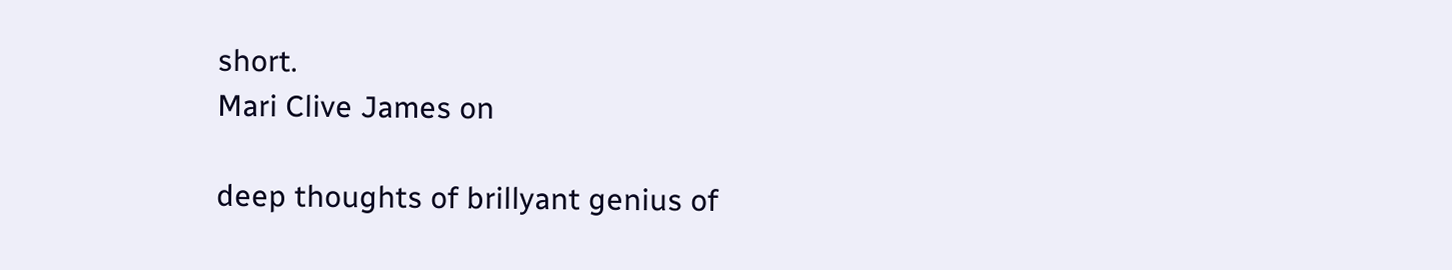short.
Mari Clive James on

deep thoughts of brillyant genius of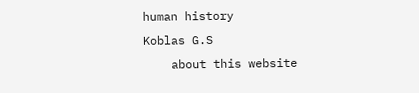human history
Koblas G.S
    about this website